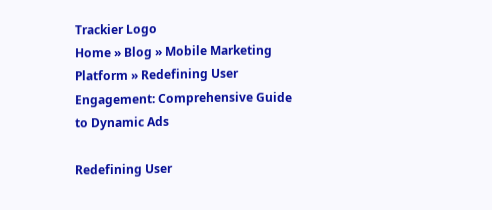Trackier Logo
Home » Blog » Mobile Marketing Platform » Redefining User Engagement: Comprehensive Guide to Dynamic Ads

Redefining User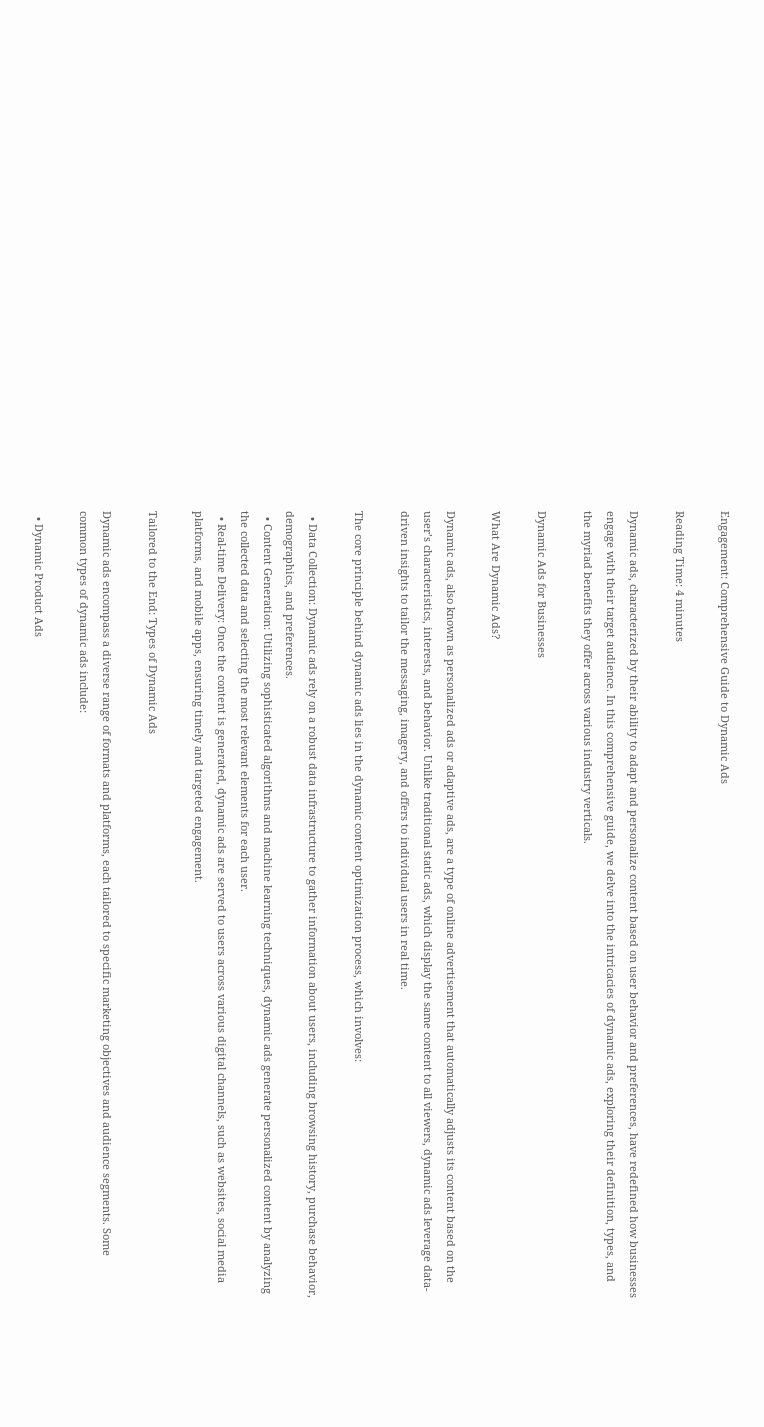Engagement: Comprehensive Guide to Dynamic Ads

Reading Time: 4 minutes

Dynamic ads, characterized by their ability to adapt and personalize content based on user behavior and preferences, have redefined how businesses engage with their target audience. In this comprehensive guide, we delve into the intricacies of dynamic ads, exploring their definition, types, and the myriad benefits they offer across various industry verticals.

Dynamic Ads for Businesses

What Are Dynamic Ads?

Dynamic ads, also known as personalized ads or adaptive ads, are a type of online advertisement that automatically adjusts its content based on the user’s characteristics, interests, and behavior. Unlike traditional static ads, which display the same content to all viewers, dynamic ads leverage data-driven insights to tailor the messaging, imagery, and offers to individual users in real time.

The core principle behind dynamic ads lies in the dynamic content optimization process, which involves:

  • Data Collection: Dynamic ads rely on a robust data infrastructure to gather information about users, including browsing history, purchase behavior, demographics, and preferences.
  • Content Generation: Utilizing sophisticated algorithms and machine learning techniques, dynamic ads generate personalized content by analyzing the collected data and selecting the most relevant elements for each user.
  • Real-time Delivery: Once the content is generated, dynamic ads are served to users across various digital channels, such as websites, social media platforms, and mobile apps, ensuring timely and targeted engagement.

Tailored to the End: Types of Dynamic Ads

Dynamic ads encompass a diverse range of formats and platforms, each tailored to specific marketing objectives and audience segments. Some common types of dynamic ads include:

  • Dynamic Product Ads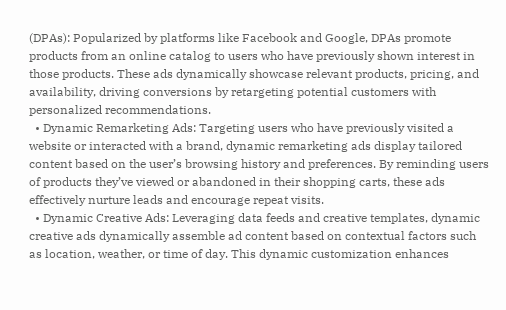(DPAs): Popularized by platforms like Facebook and Google, DPAs promote products from an online catalog to users who have previously shown interest in those products. These ads dynamically showcase relevant products, pricing, and availability, driving conversions by retargeting potential customers with personalized recommendations.
  • Dynamic Remarketing Ads: Targeting users who have previously visited a website or interacted with a brand, dynamic remarketing ads display tailored content based on the user’s browsing history and preferences. By reminding users of products they’ve viewed or abandoned in their shopping carts, these ads effectively nurture leads and encourage repeat visits.
  • Dynamic Creative Ads: Leveraging data feeds and creative templates, dynamic creative ads dynamically assemble ad content based on contextual factors such as location, weather, or time of day. This dynamic customization enhances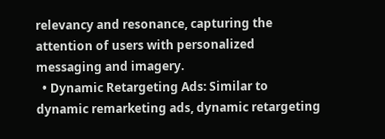relevancy and resonance, capturing the attention of users with personalized messaging and imagery.
  • Dynamic Retargeting Ads: Similar to dynamic remarketing ads, dynamic retargeting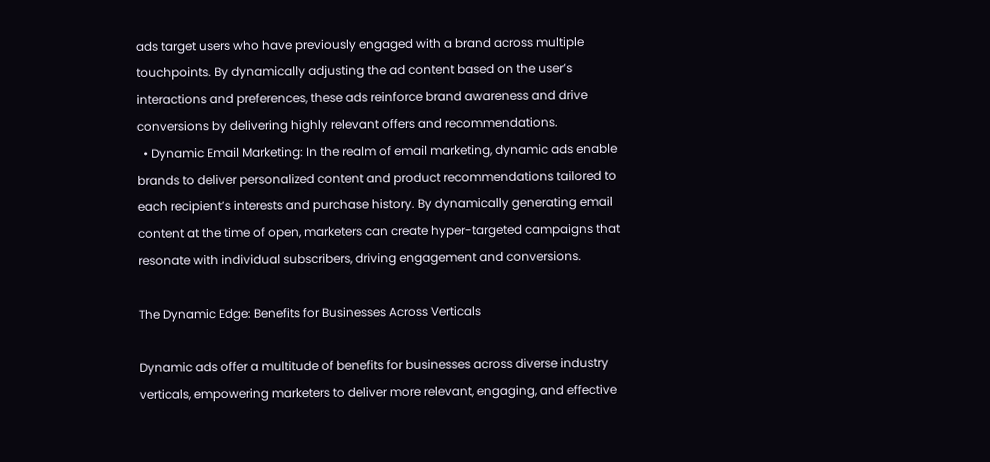ads target users who have previously engaged with a brand across multiple touchpoints. By dynamically adjusting the ad content based on the user’s interactions and preferences, these ads reinforce brand awareness and drive conversions by delivering highly relevant offers and recommendations.
  • Dynamic Email Marketing: In the realm of email marketing, dynamic ads enable brands to deliver personalized content and product recommendations tailored to each recipient’s interests and purchase history. By dynamically generating email content at the time of open, marketers can create hyper-targeted campaigns that resonate with individual subscribers, driving engagement and conversions.

The Dynamic Edge: Benefits for Businesses Across Verticals

Dynamic ads offer a multitude of benefits for businesses across diverse industry verticals, empowering marketers to deliver more relevant, engaging, and effective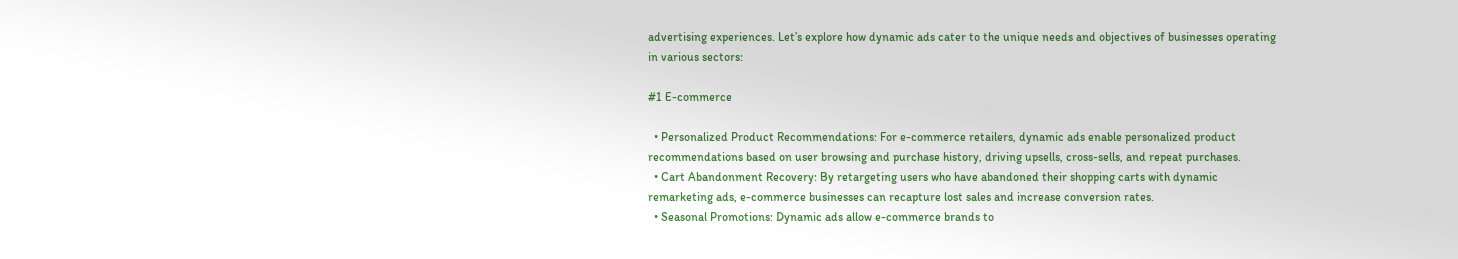advertising experiences. Let’s explore how dynamic ads cater to the unique needs and objectives of businesses operating in various sectors:

#1 E-commerce

  • Personalized Product Recommendations: For e-commerce retailers, dynamic ads enable personalized product recommendations based on user browsing and purchase history, driving upsells, cross-sells, and repeat purchases.
  • Cart Abandonment Recovery: By retargeting users who have abandoned their shopping carts with dynamic remarketing ads, e-commerce businesses can recapture lost sales and increase conversion rates.
  • Seasonal Promotions: Dynamic ads allow e-commerce brands to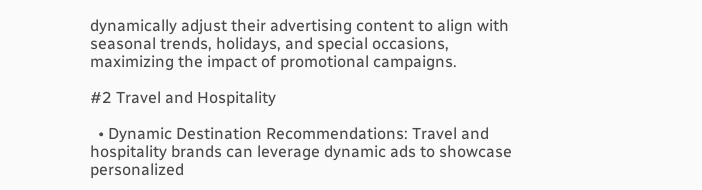dynamically adjust their advertising content to align with seasonal trends, holidays, and special occasions, maximizing the impact of promotional campaigns.

#2 Travel and Hospitality

  • Dynamic Destination Recommendations: Travel and hospitality brands can leverage dynamic ads to showcase personalized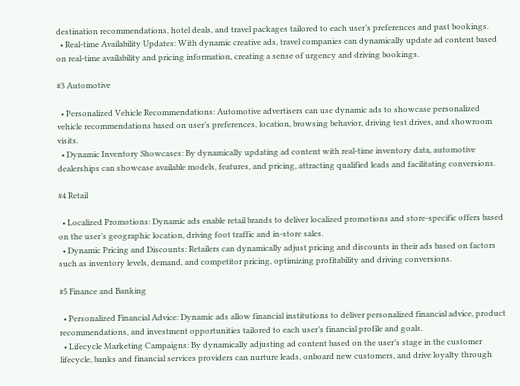destination recommendations, hotel deals, and travel packages tailored to each user’s preferences and past bookings.
  • Real-time Availability Updates: With dynamic creative ads, travel companies can dynamically update ad content based on real-time availability and pricing information, creating a sense of urgency and driving bookings.

#3 Automotive

  • Personalized Vehicle Recommendations: Automotive advertisers can use dynamic ads to showcase personalized vehicle recommendations based on user’s preferences, location, browsing behavior, driving test drives, and showroom visits.
  • Dynamic Inventory Showcases: By dynamically updating ad content with real-time inventory data, automotive dealerships can showcase available models, features, and pricing, attracting qualified leads and facilitating conversions.

#4 Retail

  • Localized Promotions: Dynamic ads enable retail brands to deliver localized promotions and store-specific offers based on the user’s geographic location, driving foot traffic and in-store sales.
  • Dynamic Pricing and Discounts: Retailers can dynamically adjust pricing and discounts in their ads based on factors such as inventory levels, demand, and competitor pricing, optimizing profitability and driving conversions.

#5 Finance and Banking

  • Personalized Financial Advice: Dynamic ads allow financial institutions to deliver personalized financial advice, product recommendations, and investment opportunities tailored to each user’s financial profile and goals.
  • Lifecycle Marketing Campaigns: By dynamically adjusting ad content based on the user’s stage in the customer lifecycle, banks and financial services providers can nurture leads, onboard new customers, and drive loyalty through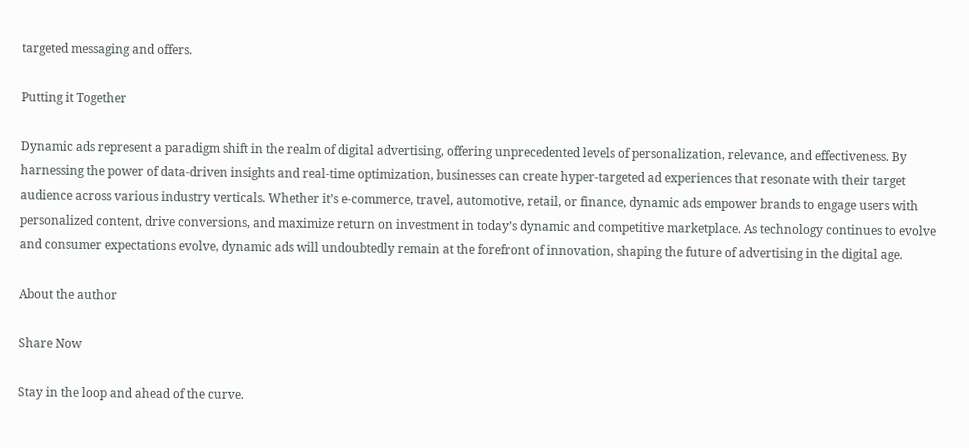targeted messaging and offers.

Putting it Together

Dynamic ads represent a paradigm shift in the realm of digital advertising, offering unprecedented levels of personalization, relevance, and effectiveness. By harnessing the power of data-driven insights and real-time optimization, businesses can create hyper-targeted ad experiences that resonate with their target audience across various industry verticals. Whether it’s e-commerce, travel, automotive, retail, or finance, dynamic ads empower brands to engage users with personalized content, drive conversions, and maximize return on investment in today’s dynamic and competitive marketplace. As technology continues to evolve and consumer expectations evolve, dynamic ads will undoubtedly remain at the forefront of innovation, shaping the future of advertising in the digital age.

About the author

Share Now

Stay in the loop and ahead of the curve.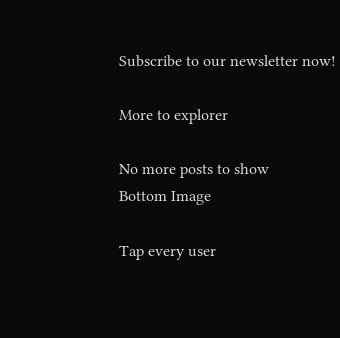Subscribe to our newsletter now!

More to explorer

No more posts to show
Bottom Image

Tap every user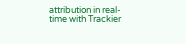attribution in real-time with Trackier